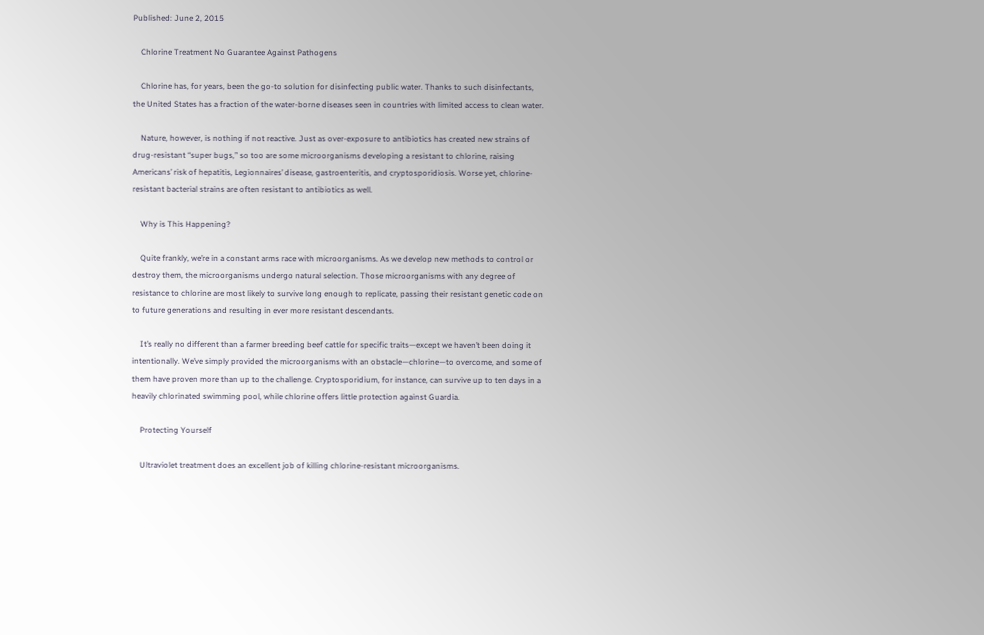Published: June 2, 2015

    Chlorine Treatment No Guarantee Against Pathogens

    Chlorine has, for years, been the go-to solution for disinfecting public water. Thanks to such disinfectants, the United States has a fraction of the water-borne diseases seen in countries with limited access to clean water.

    Nature, however, is nothing if not reactive. Just as over-exposure to antibiotics has created new strains of drug-resistant “super bugs,” so too are some microorganisms developing a resistant to chlorine, raising Americans’ risk of hepatitis, Legionnaires’ disease, gastroenteritis, and cryptosporidiosis. Worse yet, chlorine-resistant bacterial strains are often resistant to antibiotics as well.

    Why is This Happening?

    Quite frankly, we’re in a constant arms race with microorganisms. As we develop new methods to control or destroy them, the microorganisms undergo natural selection. Those microorganisms with any degree of resistance to chlorine are most likely to survive long enough to replicate, passing their resistant genetic code on to future generations and resulting in ever more resistant descendants.

    It’s really no different than a farmer breeding beef cattle for specific traits—except we haven’t been doing it intentionally. We’ve simply provided the microorganisms with an obstacle—chlorine—to overcome, and some of them have proven more than up to the challenge. Cryptosporidium, for instance, can survive up to ten days in a heavily chlorinated swimming pool, while chlorine offers little protection against Guardia.

    Protecting Yourself

    Ultraviolet treatment does an excellent job of killing chlorine-resistant microorganisms.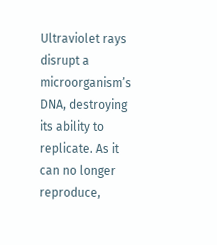Ultraviolet rays disrupt a microorganism’s DNA, destroying its ability to replicate. As it can no longer reproduce,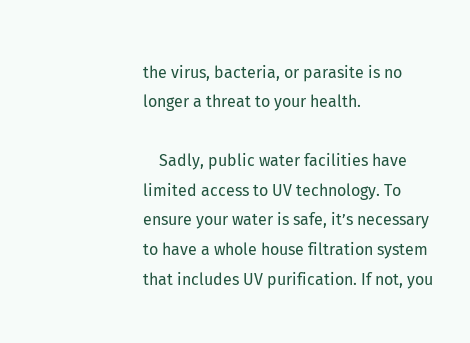the virus, bacteria, or parasite is no longer a threat to your health.

    Sadly, public water facilities have limited access to UV technology. To ensure your water is safe, it’s necessary to have a whole house filtration system that includes UV purification. If not, you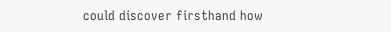could discover firsthand how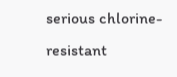serious chlorine-resistant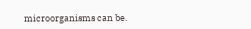microorganisms can be.